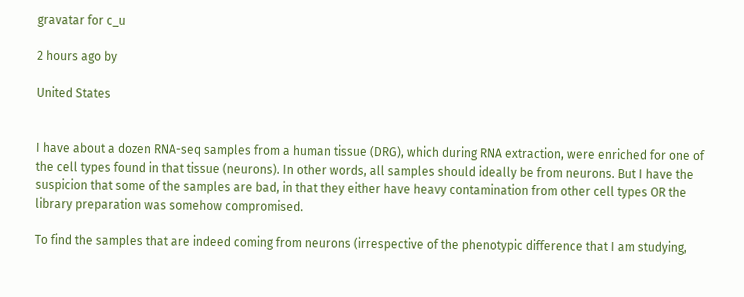gravatar for c_u

2 hours ago by

United States


I have about a dozen RNA-seq samples from a human tissue (DRG), which during RNA extraction, were enriched for one of the cell types found in that tissue (neurons). In other words, all samples should ideally be from neurons. But I have the suspicion that some of the samples are bad, in that they either have heavy contamination from other cell types OR the library preparation was somehow compromised.

To find the samples that are indeed coming from neurons (irrespective of the phenotypic difference that I am studying,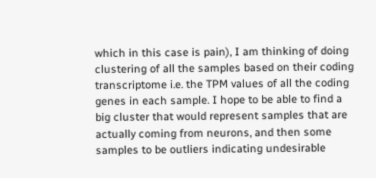which in this case is pain), I am thinking of doing clustering of all the samples based on their coding transcriptome i.e. the TPM values of all the coding genes in each sample. I hope to be able to find a big cluster that would represent samples that are actually coming from neurons, and then some samples to be outliers indicating undesirable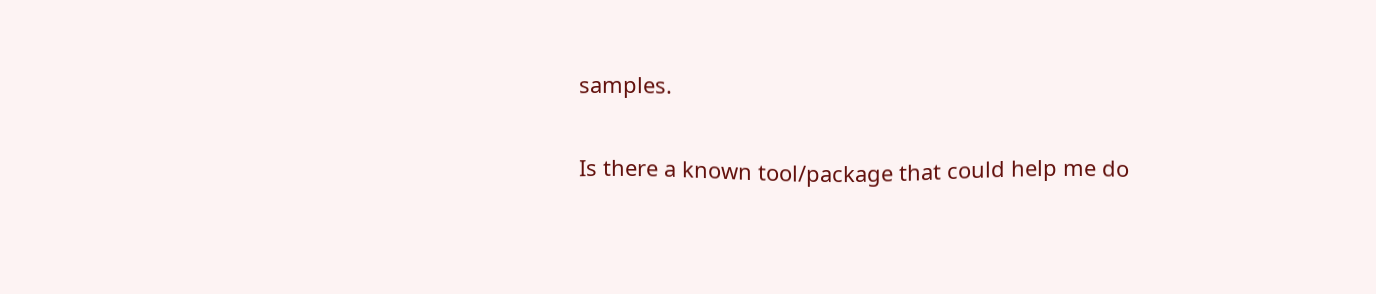samples.

Is there a known tool/package that could help me do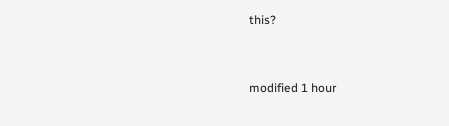this?


modified 1 hour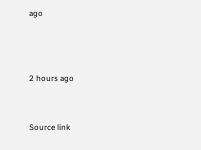ago



2 hours ago


Source link